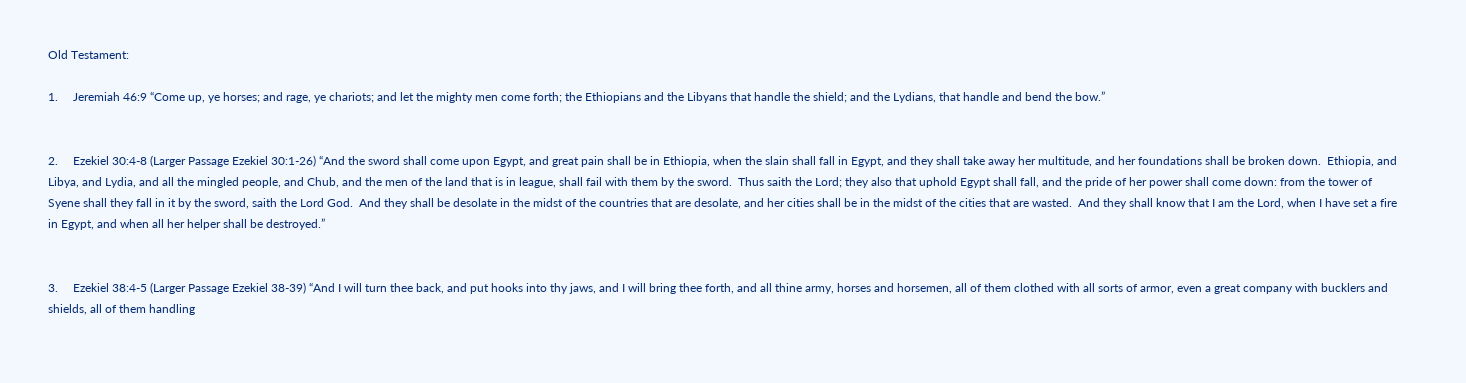Old Testament:

1.     Jeremiah 46:9 “Come up, ye horses; and rage, ye chariots; and let the mighty men come forth; the Ethiopians and the Libyans that handle the shield; and the Lydians, that handle and bend the bow.”


2.     Ezekiel 30:4-8 (Larger Passage Ezekiel 30:1-26) “And the sword shall come upon Egypt, and great pain shall be in Ethiopia, when the slain shall fall in Egypt, and they shall take away her multitude, and her foundations shall be broken down.  Ethiopia, and Libya, and Lydia, and all the mingled people, and Chub, and the men of the land that is in league, shall fail with them by the sword.  Thus saith the Lord; they also that uphold Egypt shall fall, and the pride of her power shall come down: from the tower of Syene shall they fall in it by the sword, saith the Lord God.  And they shall be desolate in the midst of the countries that are desolate, and her cities shall be in the midst of the cities that are wasted.  And they shall know that I am the Lord, when I have set a fire in Egypt, and when all her helper shall be destroyed.”


3.     Ezekiel 38:4-5 (Larger Passage Ezekiel 38-39) “And I will turn thee back, and put hooks into thy jaws, and I will bring thee forth, and all thine army, horses and horsemen, all of them clothed with all sorts of armor, even a great company with bucklers and shields, all of them handling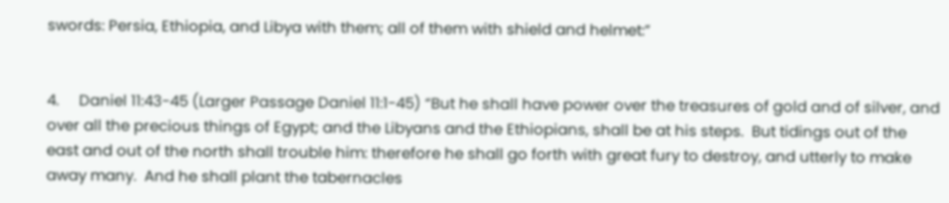swords: Persia, Ethiopia, and Libya with them; all of them with shield and helmet:”


4.     Daniel 11:43-45 (Larger Passage Daniel 11:1-45) “But he shall have power over the treasures of gold and of silver, and over all the precious things of Egypt; and the Libyans and the Ethiopians, shall be at his steps.  But tidings out of the east and out of the north shall trouble him: therefore he shall go forth with great fury to destroy, and utterly to make away many.  And he shall plant the tabernacles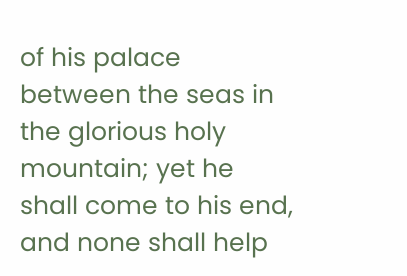of his palace between the seas in the glorious holy mountain; yet he shall come to his end, and none shall help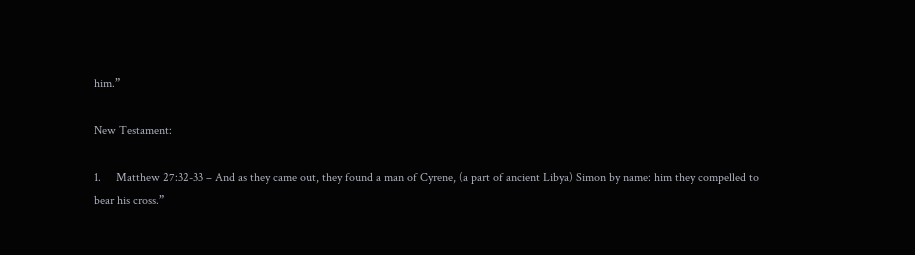him.”

New Testament:

1.     Matthew 27:32-33 – And as they came out, they found a man of Cyrene, (a part of ancient Libya) Simon by name: him they compelled to bear his cross.”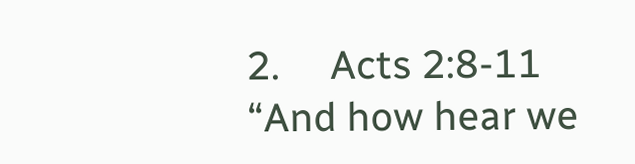2.     Acts 2:8-11 “And how hear we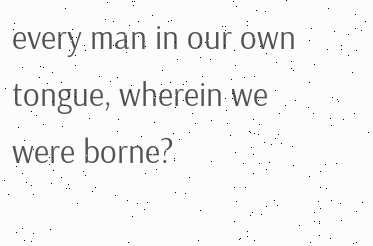every man in our own tongue, wherein we were borne?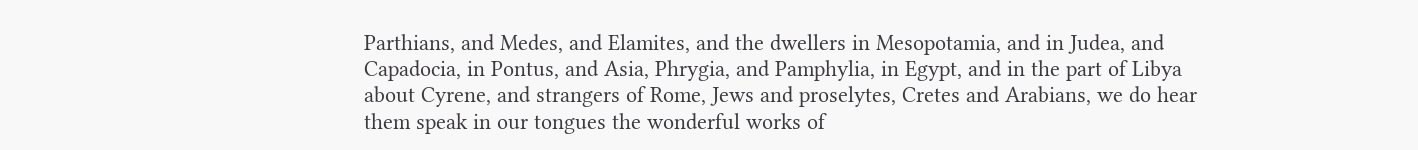Parthians, and Medes, and Elamites, and the dwellers in Mesopotamia, and in Judea, and Capadocia, in Pontus, and Asia, Phrygia, and Pamphylia, in Egypt, and in the part of Libya about Cyrene, and strangers of Rome, Jews and proselytes, Cretes and Arabians, we do hear them speak in our tongues the wonderful works of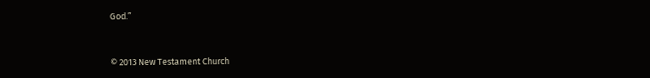God.”


© 2013 New Testament Church